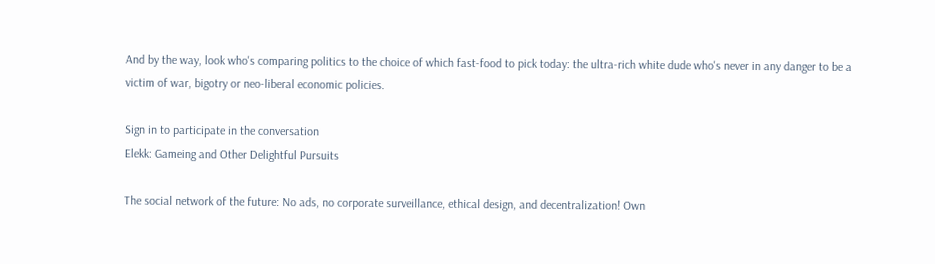And by the way, look who's comparing politics to the choice of which fast-food to pick today: the ultra-rich white dude who's never in any danger to be a victim of war, bigotry or neo-liberal economic policies.

Sign in to participate in the conversation
Elekk: Gameing and Other Delightful Pursuits

The social network of the future: No ads, no corporate surveillance, ethical design, and decentralization! Own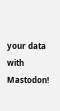your data with Mastodon!